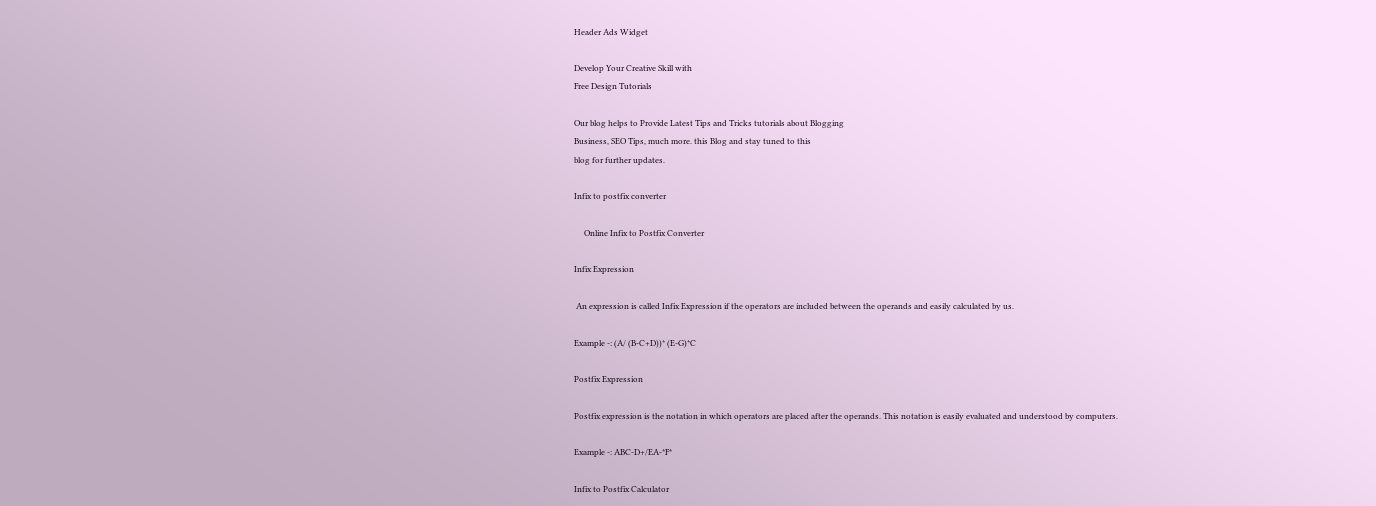Header Ads Widget

Develop Your Creative Skill with
Free Design Tutorials

Our blog helps to Provide Latest Tips and Tricks tutorials about Blogging
Business, SEO Tips, much more. this Blog and stay tuned to this
blog for further updates.

Infix to postfix converter

     Online Infix to Postfix Converter

Infix Expression

 An expression is called Infix Expression if the operators are included between the operands and easily calculated by us.

Example -: (A/ (B-C+D))* (E-G)*C

Postfix Expression

Postfix expression is the notation in which operators are placed after the operands. This notation is easily evaluated and understood by computers.

Example -: ABC-D+/EA-*F*

Infix to Postfix Calculator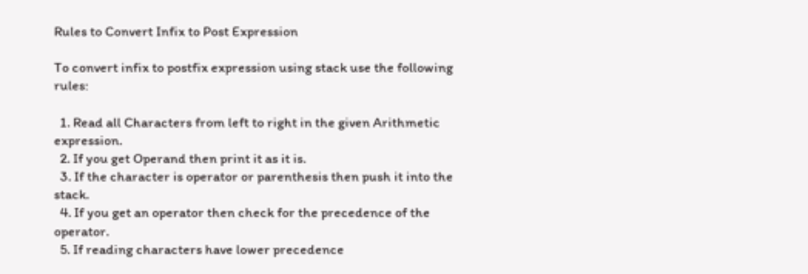Rules to Convert Infix to Post Expression

To convert infix to postfix expression using stack use the following rules:

  1. Read all Characters from left to right in the given Arithmetic expression.
  2. If you get Operand then print it as it is.
  3. If the character is operator or parenthesis then push it into the stack.
  4. If you get an operator then check for the precedence of the operator.
  5. If reading characters have lower precedence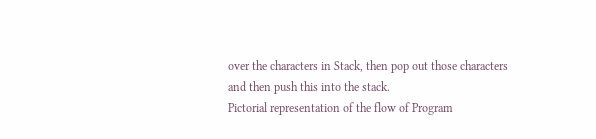over the characters in Stack, then pop out those characters and then push this into the stack.
Pictorial representation of the flow of Program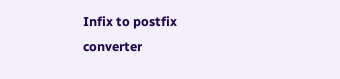Infix to postfix converter